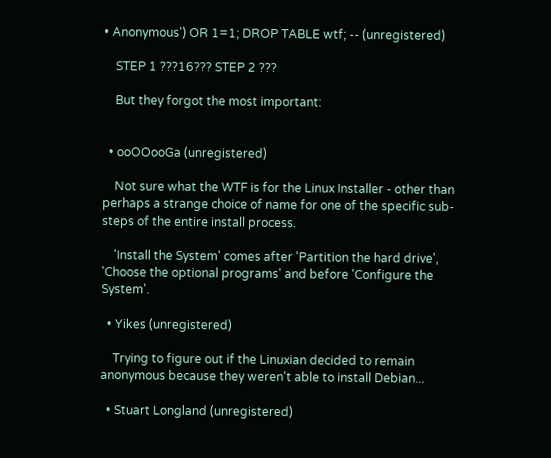• Anonymous') OR 1=1; DROP TABLE wtf; -- (unregistered)

    STEP 1 ???16??? STEP 2 ???

    But they forgot the most important:


  • ooOOooGa (unregistered)

    Not sure what the WTF is for the Linux Installer - other than perhaps a strange choice of name for one of the specific sub-steps of the entire install process.

    'Install the System' comes after 'Partition the hard drive', 'Choose the optional programs' and before 'Configure the System'.

  • Yikes (unregistered)

    Trying to figure out if the Linuxian decided to remain anonymous because they weren't able to install Debian...

  • Stuart Longland (unregistered)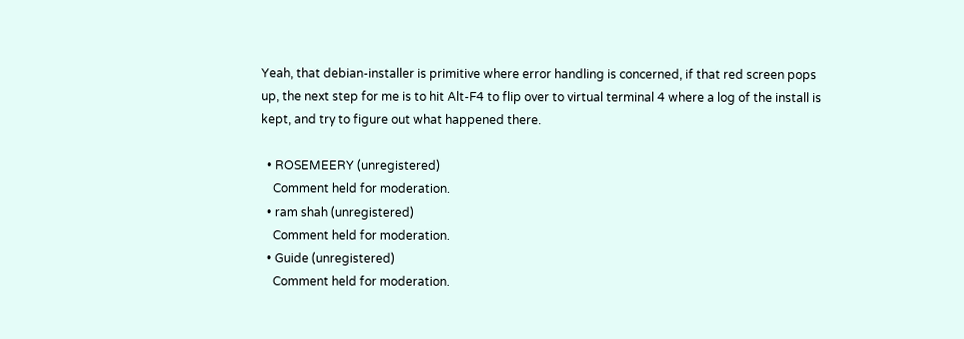Yeah, that debian-installer is primitive where error handling is concerned, if that red screen pops up, the next step for me is to hit Alt-F4 to flip over to virtual terminal 4 where a log of the install is kept, and try to figure out what happened there.

  • ROSEMEERY (unregistered)
    Comment held for moderation.
  • ram shah (unregistered)
    Comment held for moderation.
  • Guide (unregistered)
    Comment held for moderation.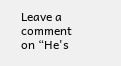Leave a comment on “He's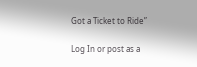Got a Ticket to Ride”

Log In or post as a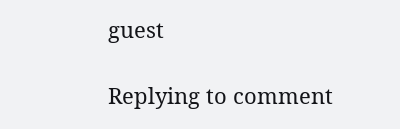guest

Replying to comment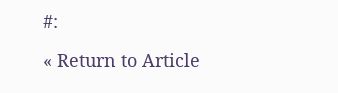#:

« Return to Article